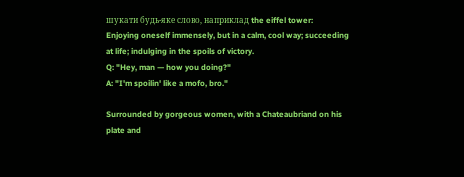шукати будь-яке слово, наприклад the eiffel tower:
Enjoying oneself immensely, but in a calm, cool way; succeeding at life; indulging in the spoils of victory.
Q: "Hey, man — how you doing?"
A: "I'm spoilin' like a mofo, bro."

Surrounded by gorgeous women, with a Chateaubriand on his plate and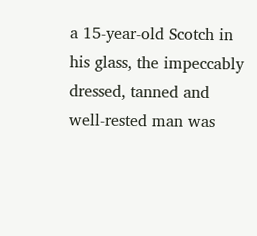a 15-year-old Scotch in his glass, the impeccably dressed, tanned and well-rested man was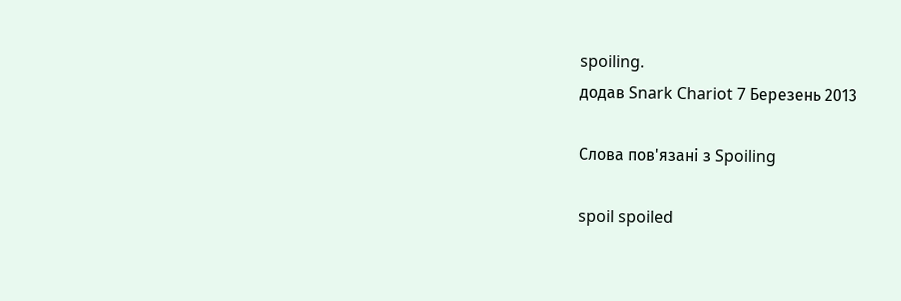spoiling.
додав Snark Chariot 7 Березень 2013

Слова пов'язані з Spoiling

spoil spoiled